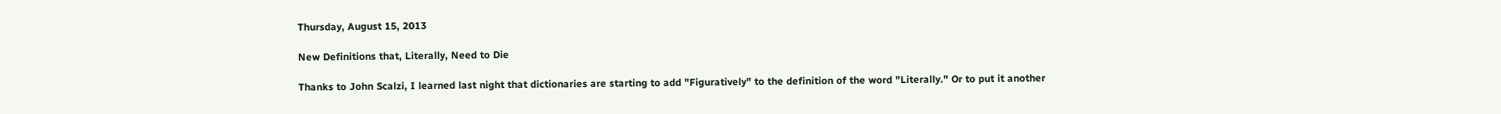Thursday, August 15, 2013

New Definitions that, Literally, Need to Die

Thanks to John Scalzi, I learned last night that dictionaries are starting to add "Figuratively" to the definition of the word "Literally." Or to put it another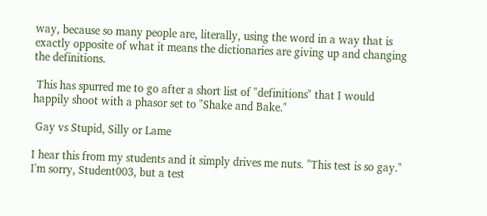way, because so many people are, literally, using the word in a way that is exactly opposite of what it means the dictionaries are giving up and changing the definitions.

 This has spurred me to go after a short list of "definitions" that I would happily shoot with a phasor set to "Shake and Bake."

 Gay vs Stupid, Silly or Lame

I hear this from my students and it simply drives me nuts. "This test is so gay." I'm sorry, Student003, but a test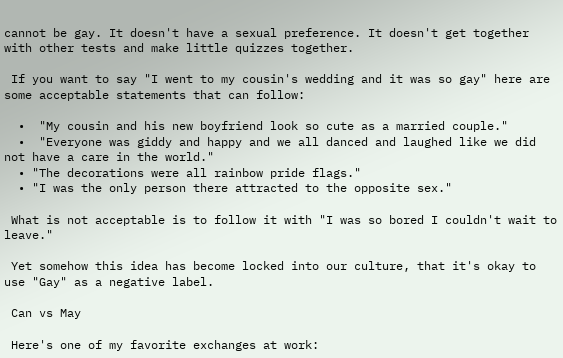cannot be gay. It doesn't have a sexual preference. It doesn't get together with other tests and make little quizzes together.

 If you want to say "I went to my cousin's wedding and it was so gay" here are some acceptable statements that can follow:

  •  "My cousin and his new boyfriend look so cute as a married couple."
  •  "Everyone was giddy and happy and we all danced and laughed like we did not have a care in the world."
  • "The decorations were all rainbow pride flags."
  • "I was the only person there attracted to the opposite sex."

 What is not acceptable is to follow it with "I was so bored I couldn't wait to leave."

 Yet somehow this idea has become locked into our culture, that it's okay to use "Gay" as a negative label.

 Can vs May

 Here's one of my favorite exchanges at work: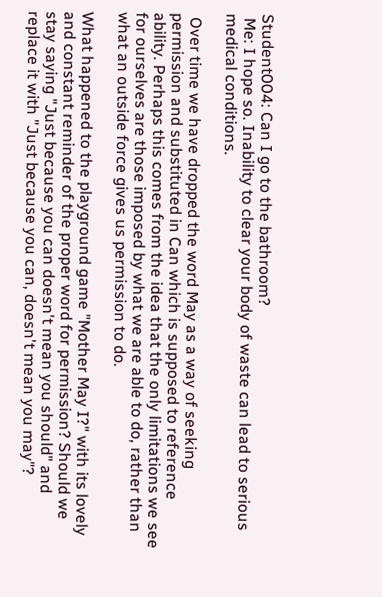Student004: Can I go to the bathroom?
 Me: I hope so. Inability to clear your body of waste can lead to serious medical conditions.

 Over time we have dropped the word May as a way of seeking permission and substituted in Can which is supposed to reference ability. Perhaps this comes from the idea that the only limitations we see for ourselves are those imposed by what we are able to do, rather than what an outside force gives us permission to do.

What happened to the playground game "Mother May I?" with its lovely and constant reminder of the proper word for permission? Should we stay saying "Just because you can doesn't mean you should" and replace it with "Just because you can, doesn't mean you may"?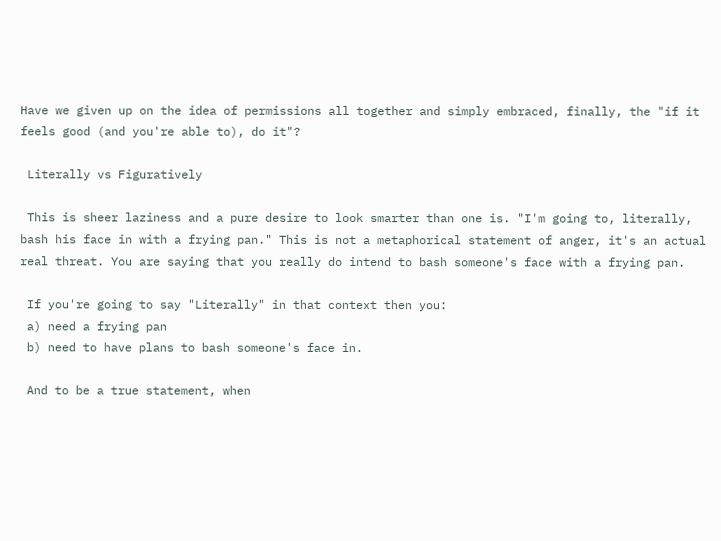Have we given up on the idea of permissions all together and simply embraced, finally, the "if it feels good (and you're able to), do it"?

 Literally vs Figuratively

 This is sheer laziness and a pure desire to look smarter than one is. "I'm going to, literally, bash his face in with a frying pan." This is not a metaphorical statement of anger, it's an actual real threat. You are saying that you really do intend to bash someone's face with a frying pan.

 If you're going to say "Literally" in that context then you:
 a) need a frying pan
 b) need to have plans to bash someone's face in.

 And to be a true statement, when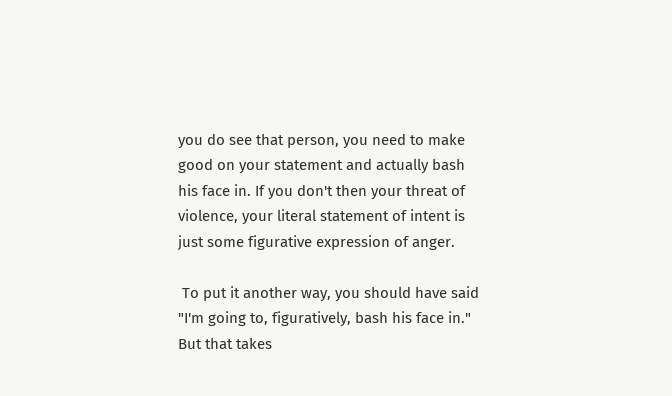you do see that person, you need to make good on your statement and actually bash his face in. If you don't then your threat of violence, your literal statement of intent is just some figurative expression of anger.

 To put it another way, you should have said "I'm going to, figuratively, bash his face in." But that takes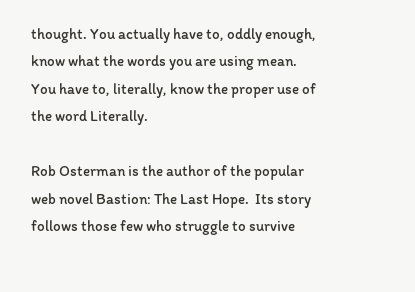thought. You actually have to, oddly enough, know what the words you are using mean. You have to, literally, know the proper use of the word Literally.

Rob Osterman is the author of the popular web novel Bastion: The Last Hope.  Its story follows those few who struggle to survive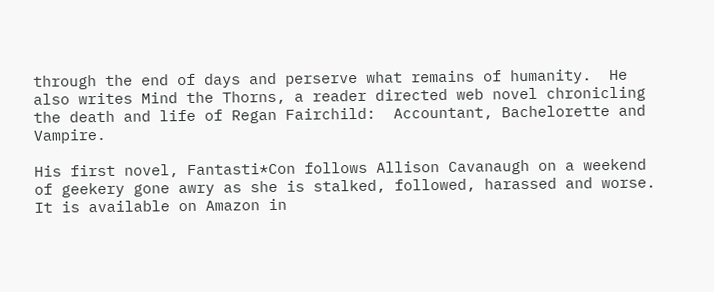through the end of days and perserve what remains of humanity.  He also writes Mind the Thorns, a reader directed web novel chronicling the death and life of Regan Fairchild:  Accountant, Bachelorette and Vampire.

His first novel, Fantasti*Con follows Allison Cavanaugh on a weekend of geekery gone awry as she is stalked, followed, harassed and worse.  It is available on Amazon in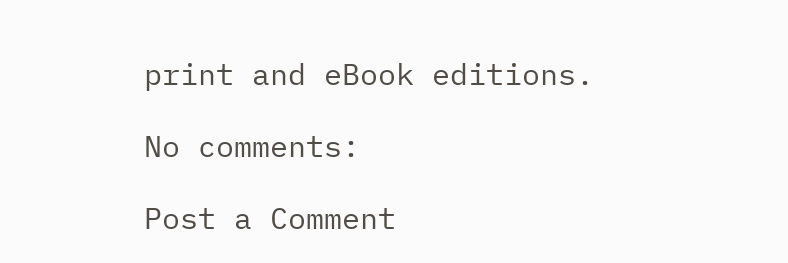print and eBook editions.

No comments:

Post a Comment